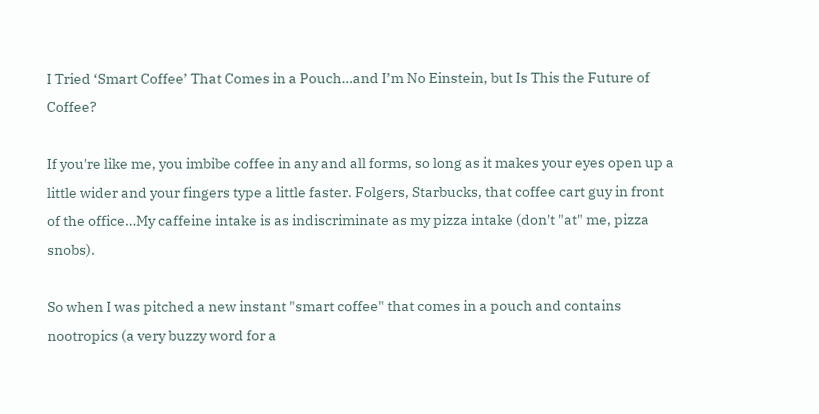I Tried ‘Smart Coffee’ That Comes in a Pouch…and I’m No Einstein, but Is This the Future of Coffee?

If you're like me, you imbibe coffee in any and all forms, so long as it makes your eyes open up a little wider and your fingers type a little faster. Folgers, Starbucks, that coffee cart guy in front of the office…My caffeine intake is as indiscriminate as my pizza intake (don't "at" me, pizza snobs).

So when I was pitched a new instant "smart coffee" that comes in a pouch and contains nootropics (a very buzzy word for a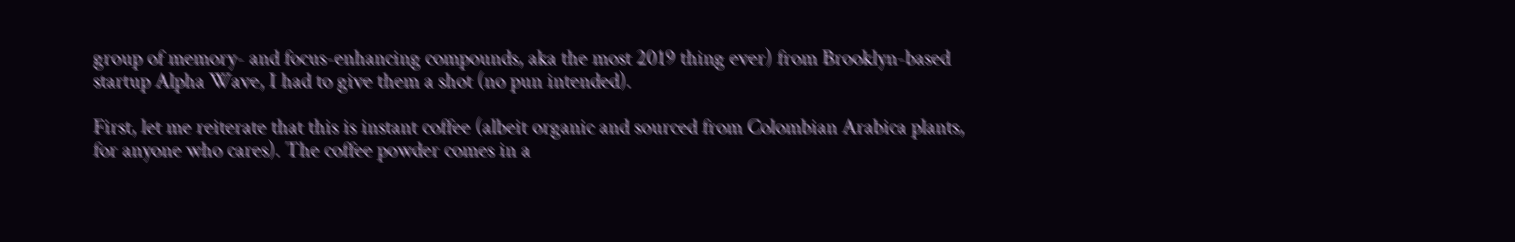group of memory- and focus-enhancing compounds, aka the most 2019 thing ever) from Brooklyn-based startup Alpha Wave, I had to give them a shot (no pun intended).

First, let me reiterate that this is instant coffee (albeit organic and sourced from Colombian Arabica plants, for anyone who cares). The coffee powder comes in a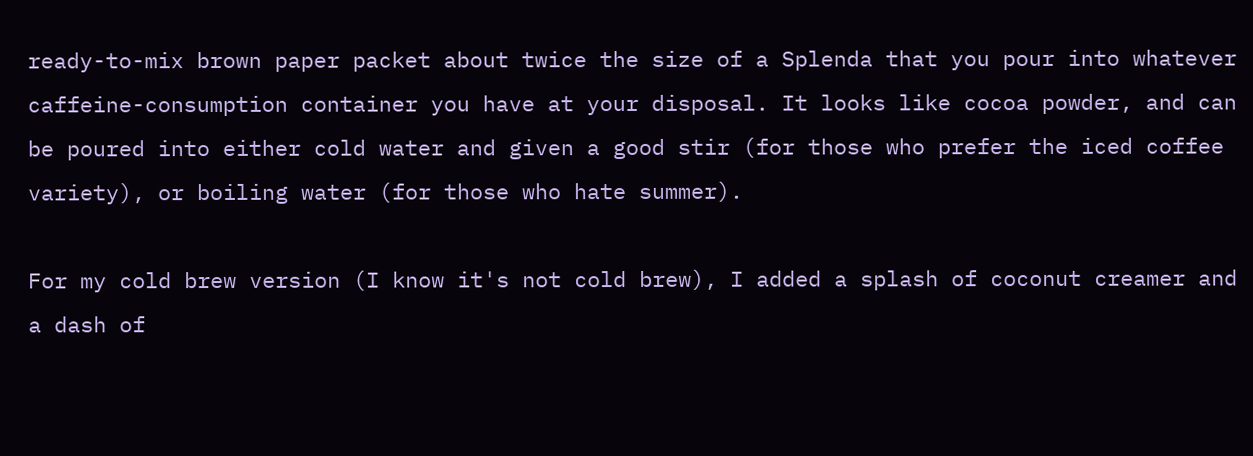ready-to-mix brown paper packet about twice the size of a Splenda that you pour into whatever caffeine-consumption container you have at your disposal. It looks like cocoa powder, and can be poured into either cold water and given a good stir (for those who prefer the iced coffee variety), or boiling water (for those who hate summer).

For my cold brew version (I know it's not cold brew), I added a splash of coconut creamer and a dash of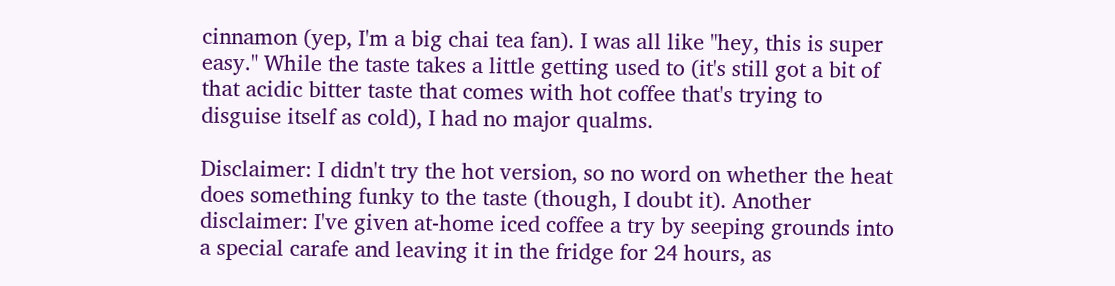cinnamon (yep, I'm a big chai tea fan). I was all like "hey, this is super easy." While the taste takes a little getting used to (it's still got a bit of that acidic bitter taste that comes with hot coffee that's trying to disguise itself as cold), I had no major qualms.

Disclaimer: I didn't try the hot version, so no word on whether the heat does something funky to the taste (though, I doubt it). Another disclaimer: I've given at-home iced coffee a try by seeping grounds into a special carafe and leaving it in the fridge for 24 hours, as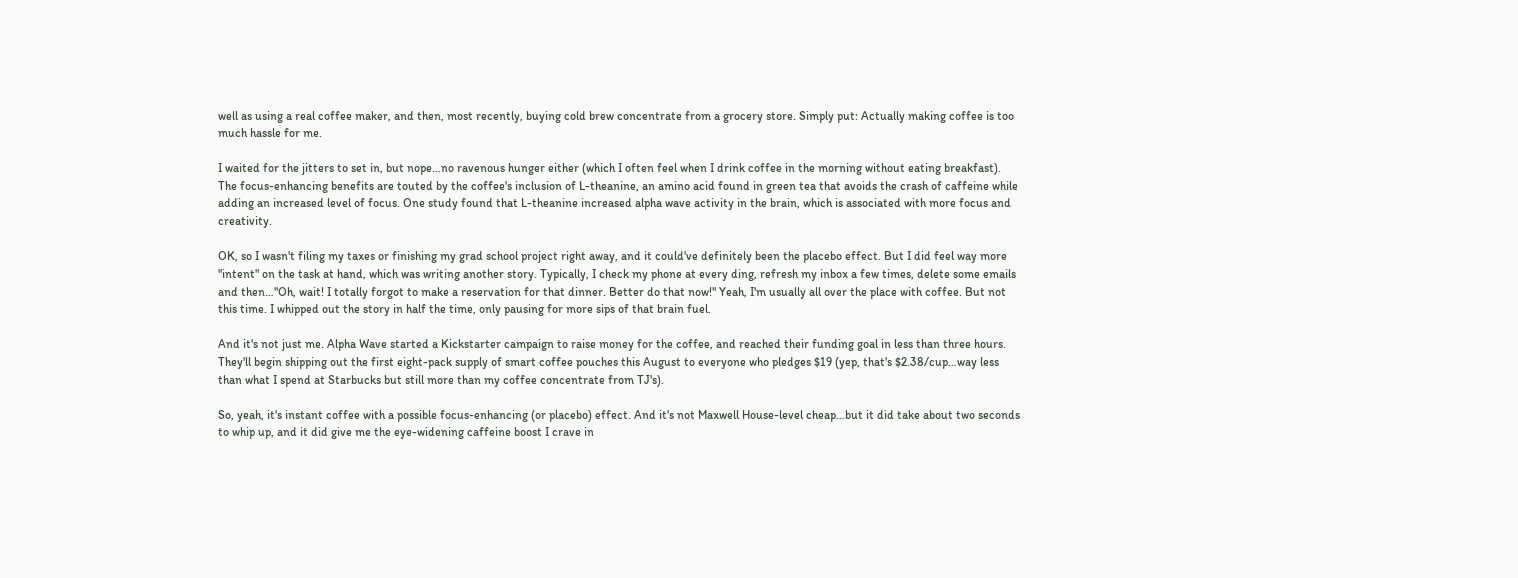well as using a real coffee maker, and then, most recently, buying cold brew concentrate from a grocery store. Simply put: Actually making coffee is too much hassle for me.

I waited for the jitters to set in, but nope…no ravenous hunger either (which I often feel when I drink coffee in the morning without eating breakfast). The focus-enhancing benefits are touted by the coffee's inclusion of L-theanine, an amino acid found in green tea that avoids the crash of caffeine while adding an increased level of focus. One study found that L-theanine increased alpha wave activity in the brain, which is associated with more focus and creativity.

OK, so I wasn't filing my taxes or finishing my grad school project right away, and it could've definitely been the placebo effect. But I did feel way more "intent" on the task at hand, which was writing another story. Typically, I check my phone at every ding, refresh my inbox a few times, delete some emails and then…"Oh, wait! I totally forgot to make a reservation for that dinner. Better do that now!" Yeah, I'm usually all over the place with coffee. But not this time. I whipped out the story in half the time, only pausing for more sips of that brain fuel.

And it's not just me. Alpha Wave started a Kickstarter campaign to raise money for the coffee, and reached their funding goal in less than three hours. They'll begin shipping out the first eight-pack supply of smart coffee pouches this August to everyone who pledges $19 (yep, that's $2.38/cup…way less than what I spend at Starbucks but still more than my coffee concentrate from TJ's).

So, yeah, it's instant coffee with a possible focus-enhancing (or placebo) effect. And it's not Maxwell House-level cheap…but it did take about two seconds to whip up, and it did give me the eye-widening caffeine boost I crave in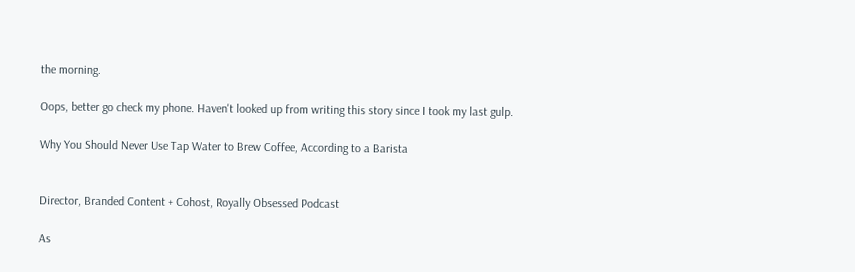the morning.

Oops, better go check my phone. Haven't looked up from writing this story since I took my last gulp.

Why You Should Never Use Tap Water to Brew Coffee, According to a Barista


Director, Branded Content + Cohost, Royally Obsessed Podcast

As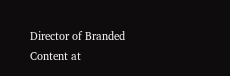Director of Branded Content at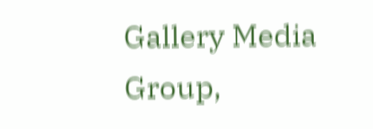Gallery Media Group,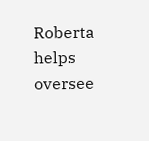Roberta helps oversee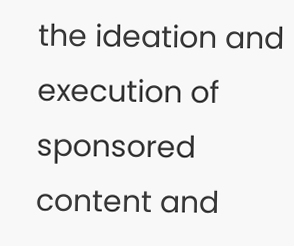the ideation and execution of sponsored content and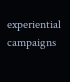experiential campaigns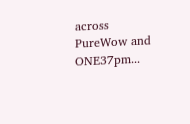across PureWow and ONE37pm...